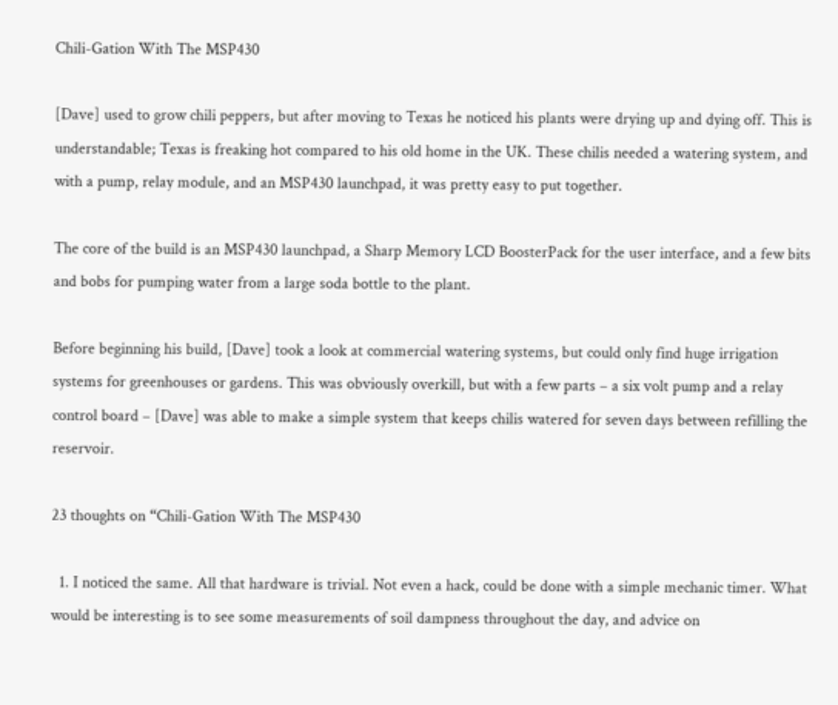Chili-Gation With The MSP430

[Dave] used to grow chili peppers, but after moving to Texas he noticed his plants were drying up and dying off. This is understandable; Texas is freaking hot compared to his old home in the UK. These chilis needed a watering system, and with a pump, relay module, and an MSP430 launchpad, it was pretty easy to put together.

The core of the build is an MSP430 launchpad, a Sharp Memory LCD BoosterPack for the user interface, and a few bits and bobs for pumping water from a large soda bottle to the plant.

Before beginning his build, [Dave] took a look at commercial watering systems, but could only find huge irrigation systems for greenhouses or gardens. This was obviously overkill, but with a few parts – a six volt pump and a relay control board – [Dave] was able to make a simple system that keeps chilis watered for seven days between refilling the reservoir.

23 thoughts on “Chili-Gation With The MSP430

  1. I noticed the same. All that hardware is trivial. Not even a hack, could be done with a simple mechanic timer. What would be interesting is to see some measurements of soil dampness throughout the day, and advice on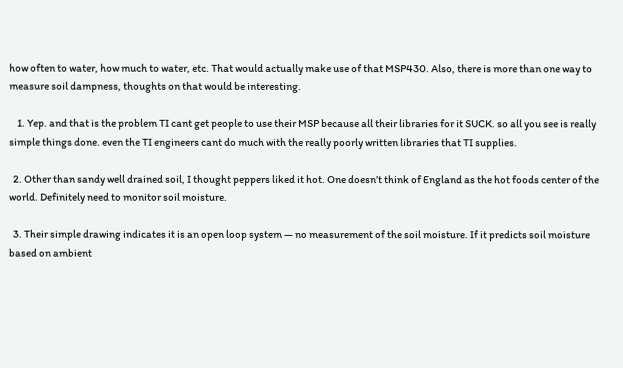how often to water, how much to water, etc. That would actually make use of that MSP430. Also, there is more than one way to measure soil dampness, thoughts on that would be interesting.

    1. Yep. and that is the problem TI cant get people to use their MSP because all their libraries for it SUCK. so all you see is really simple things done. even the TI engineers cant do much with the really poorly written libraries that TI supplies.

  2. Other than sandy well drained soil, I thought peppers liked it hot. One doesn’t think of England as the hot foods center of the world. Definitely need to monitor soil moisture.

  3. Their simple drawing indicates it is an open loop system — no measurement of the soil moisture. If it predicts soil moisture based on ambient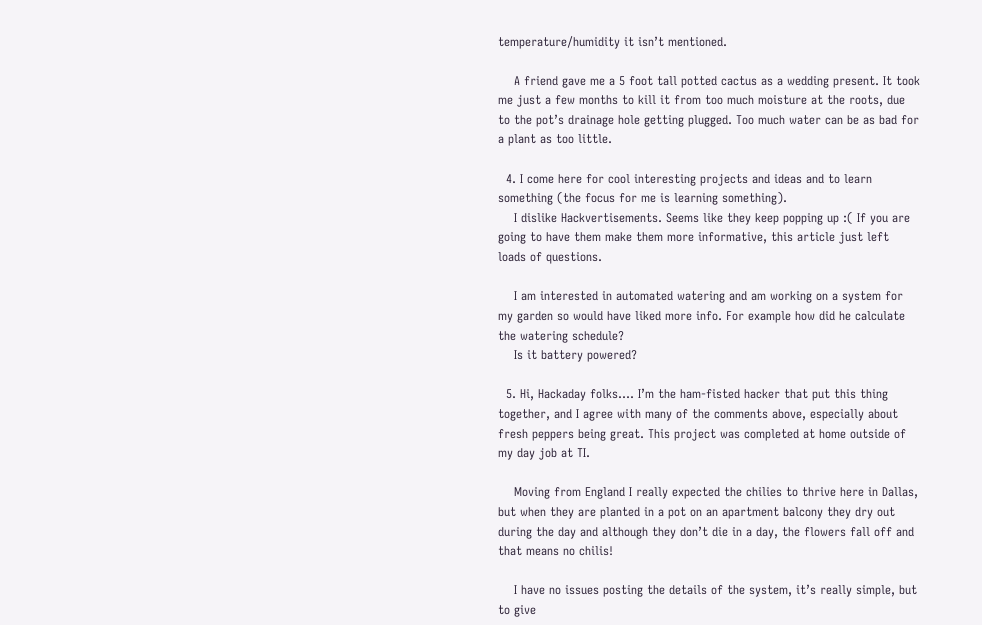temperature/humidity it isn’t mentioned.

    A friend gave me a 5 foot tall potted cactus as a wedding present. It took me just a few months to kill it from too much moisture at the roots, due to the pot’s drainage hole getting plugged. Too much water can be as bad for a plant as too little.

  4. I come here for cool interesting projects and ideas and to learn something (the focus for me is learning something).
    I dislike Hackvertisements. Seems like they keep popping up :( If you are going to have them make them more informative, this article just left loads of questions.

    I am interested in automated watering and am working on a system for my garden so would have liked more info. For example how did he calculate the watering schedule?
    Is it battery powered?

  5. Hi, Hackaday folks…. I’m the ham-fisted hacker that put this thing together, and I agree with many of the comments above, especially about fresh peppers being great. This project was completed at home outside of my day job at TI.

    Moving from England I really expected the chilies to thrive here in Dallas, but when they are planted in a pot on an apartment balcony they dry out during the day and although they don’t die in a day, the flowers fall off and that means no chilis!

    I have no issues posting the details of the system, it’s really simple, but to give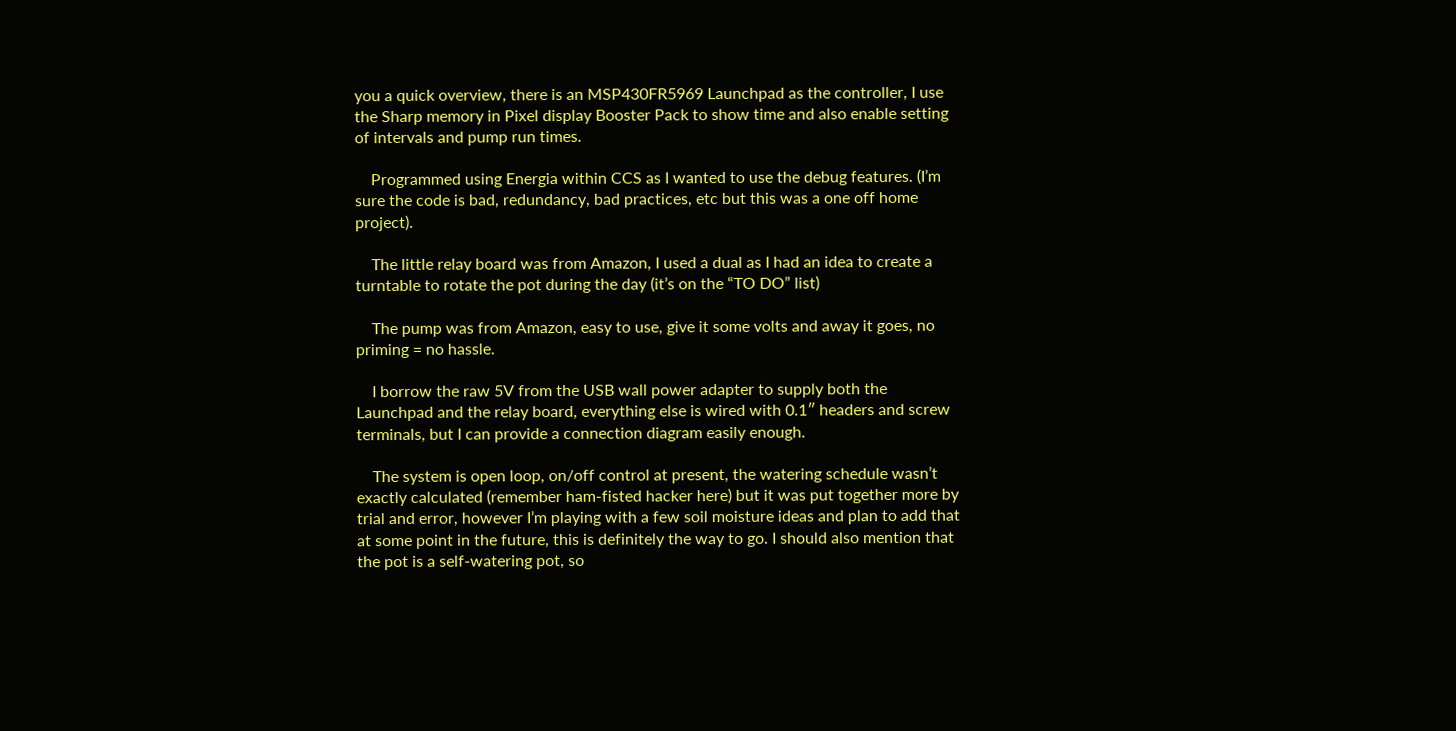you a quick overview, there is an MSP430FR5969 Launchpad as the controller, I use the Sharp memory in Pixel display Booster Pack to show time and also enable setting of intervals and pump run times.

    Programmed using Energia within CCS as I wanted to use the debug features. (I’m sure the code is bad, redundancy, bad practices, etc but this was a one off home project).

    The little relay board was from Amazon, I used a dual as I had an idea to create a turntable to rotate the pot during the day (it’s on the “TO DO” list)

    The pump was from Amazon, easy to use, give it some volts and away it goes, no priming = no hassle.

    I borrow the raw 5V from the USB wall power adapter to supply both the Launchpad and the relay board, everything else is wired with 0.1″ headers and screw terminals, but I can provide a connection diagram easily enough.

    The system is open loop, on/off control at present, the watering schedule wasn’t exactly calculated (remember ham-fisted hacker here) but it was put together more by trial and error, however I’m playing with a few soil moisture ideas and plan to add that at some point in the future, this is definitely the way to go. I should also mention that the pot is a self-watering pot, so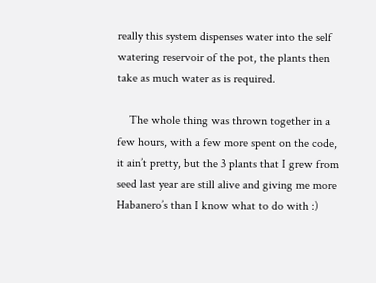really this system dispenses water into the self watering reservoir of the pot, the plants then take as much water as is required.

    The whole thing was thrown together in a few hours, with a few more spent on the code, it ain’t pretty, but the 3 plants that I grew from seed last year are still alive and giving me more Habanero’s than I know what to do with :)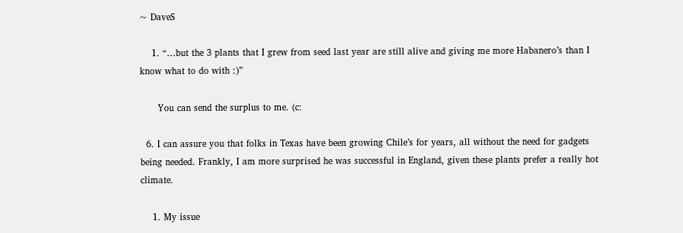~ DaveS

    1. “…but the 3 plants that I grew from seed last year are still alive and giving me more Habanero’s than I know what to do with :)”

      You can send the surplus to me. (c:

  6. I can assure you that folks in Texas have been growing Chile’s for years, all without the need for gadgets being needed. Frankly, I am more surprised he was successful in England, given these plants prefer a really hot climate.

    1. My issue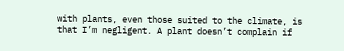with plants, even those suited to the climate, is that I’m negligent. A plant doesn’t complain if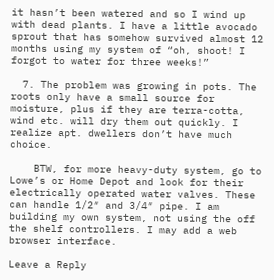it hasn’t been watered and so I wind up with dead plants. I have a little avocado sprout that has somehow survived almost 12 months using my system of “oh, shoot! I forgot to water for three weeks!”

  7. The problem was growing in pots. The roots only have a small source for moisture, plus if they are terra-cotta, wind etc. will dry them out quickly. I realize apt. dwellers don’t have much choice.

    BTW, for more heavy-duty system, go to Lowe’s or Home Depot and look for their electrically operated water valves. These can handle 1/2″ and 3/4″ pipe. I am building my own system, not using the off the shelf controllers. I may add a web browser interface.

Leave a Reply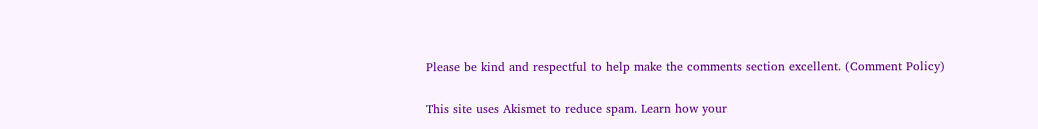Please be kind and respectful to help make the comments section excellent. (Comment Policy)

This site uses Akismet to reduce spam. Learn how your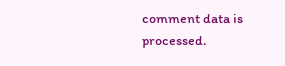comment data is processed.